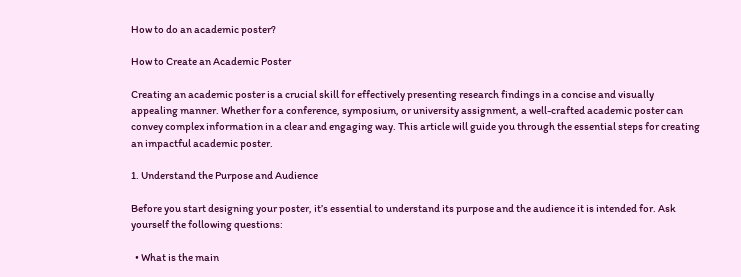How to do an academic poster?

How to Create an Academic Poster

Creating an academic poster is a crucial skill for effectively presenting research findings in a concise and visually appealing manner. Whether for a conference, symposium, or university assignment, a well-crafted academic poster can convey complex information in a clear and engaging way. This article will guide you through the essential steps for creating an impactful academic poster.

1. Understand the Purpose and Audience

Before you start designing your poster, it’s essential to understand its purpose and the audience it is intended for. Ask yourself the following questions:

  • What is the main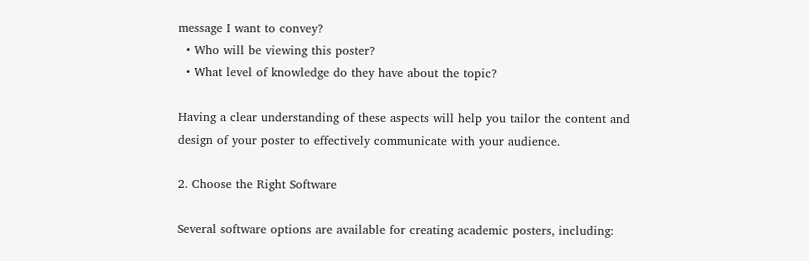message I want to convey?
  • Who will be viewing this poster?
  • What level of knowledge do they have about the topic?

Having a clear understanding of these aspects will help you tailor the content and design of your poster to effectively communicate with your audience.

2. Choose the Right Software

Several software options are available for creating academic posters, including: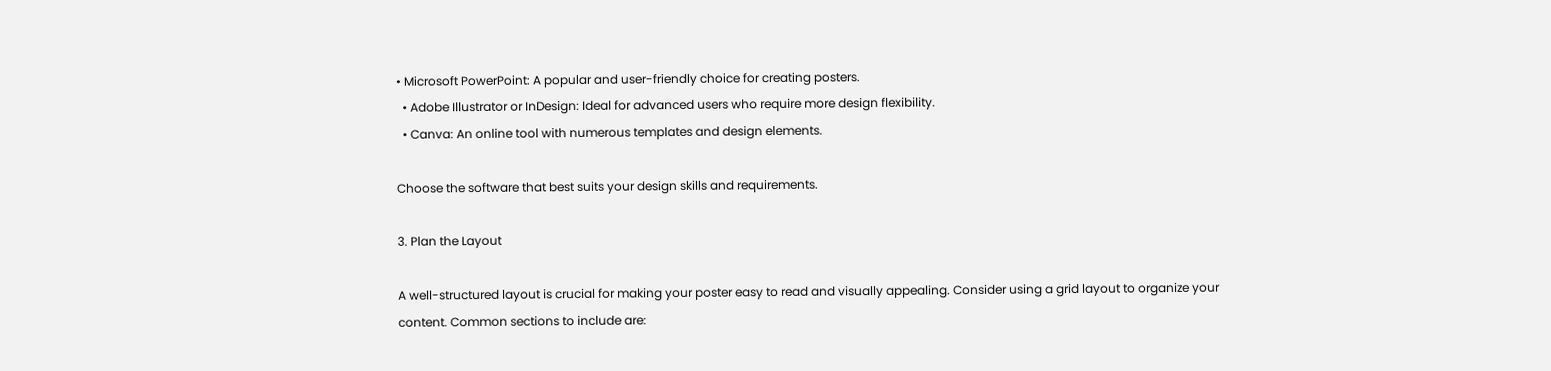• Microsoft PowerPoint: A popular and user-friendly choice for creating posters.
  • Adobe Illustrator or InDesign: Ideal for advanced users who require more design flexibility.
  • Canva: An online tool with numerous templates and design elements.

Choose the software that best suits your design skills and requirements.

3. Plan the Layout

A well-structured layout is crucial for making your poster easy to read and visually appealing. Consider using a grid layout to organize your content. Common sections to include are: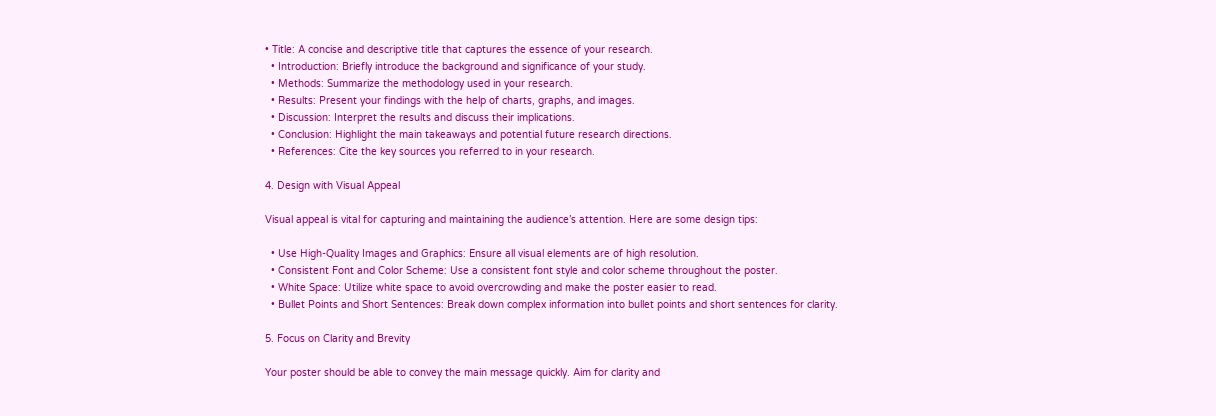• Title: A concise and descriptive title that captures the essence of your research.
  • Introduction: Briefly introduce the background and significance of your study.
  • Methods: Summarize the methodology used in your research.
  • Results: Present your findings with the help of charts, graphs, and images.
  • Discussion: Interpret the results and discuss their implications.
  • Conclusion: Highlight the main takeaways and potential future research directions.
  • References: Cite the key sources you referred to in your research.

4. Design with Visual Appeal

Visual appeal is vital for capturing and maintaining the audience’s attention. Here are some design tips:

  • Use High-Quality Images and Graphics: Ensure all visual elements are of high resolution.
  • Consistent Font and Color Scheme: Use a consistent font style and color scheme throughout the poster.
  • White Space: Utilize white space to avoid overcrowding and make the poster easier to read.
  • Bullet Points and Short Sentences: Break down complex information into bullet points and short sentences for clarity.

5. Focus on Clarity and Brevity

Your poster should be able to convey the main message quickly. Aim for clarity and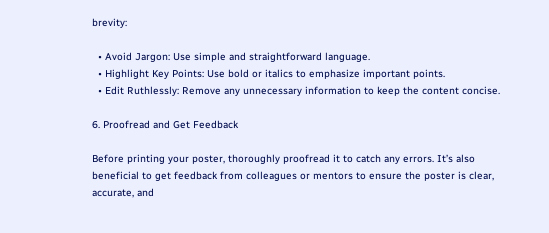brevity:

  • Avoid Jargon: Use simple and straightforward language.
  • Highlight Key Points: Use bold or italics to emphasize important points.
  • Edit Ruthlessly: Remove any unnecessary information to keep the content concise.

6. Proofread and Get Feedback

Before printing your poster, thoroughly proofread it to catch any errors. It’s also beneficial to get feedback from colleagues or mentors to ensure the poster is clear, accurate, and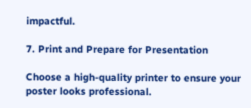impactful.

7. Print and Prepare for Presentation

Choose a high-quality printer to ensure your poster looks professional.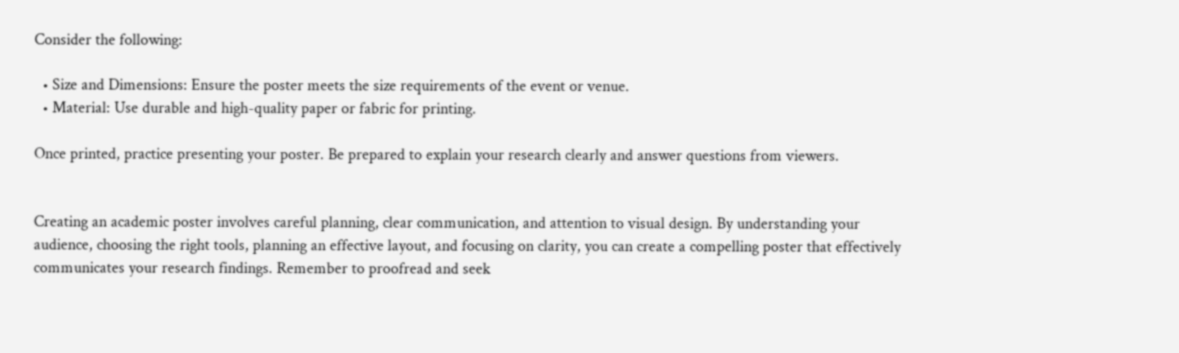Consider the following:

  • Size and Dimensions: Ensure the poster meets the size requirements of the event or venue.
  • Material: Use durable and high-quality paper or fabric for printing.

Once printed, practice presenting your poster. Be prepared to explain your research clearly and answer questions from viewers.


Creating an academic poster involves careful planning, clear communication, and attention to visual design. By understanding your audience, choosing the right tools, planning an effective layout, and focusing on clarity, you can create a compelling poster that effectively communicates your research findings. Remember to proofread and seek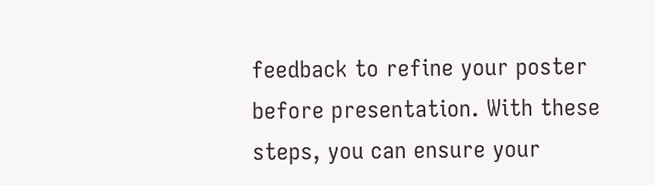feedback to refine your poster before presentation. With these steps, you can ensure your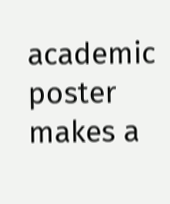academic poster makes a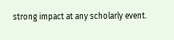strong impact at any scholarly event.